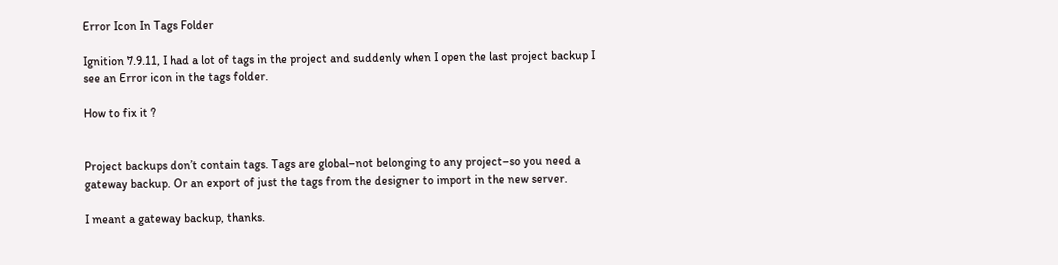Error Icon In Tags Folder

Ignition 7.9.11, I had a lot of tags in the project and suddenly when I open the last project backup I see an Error icon in the tags folder.

How to fix it ?


Project backups don’t contain tags. Tags are global–not belonging to any project–so you need a gateway backup. Or an export of just the tags from the designer to import in the new server.

I meant a gateway backup, thanks.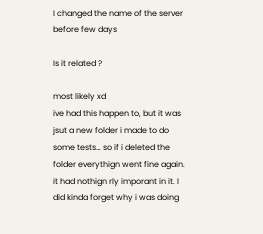I changed the name of the server before few days

Is it related ?

most likely xd
ive had this happen to, but it was jsut a new folder i made to do some tests… so if i deleted the folder everythign went fine again. it had nothign rly imporant in it. I did kinda forget why i was doing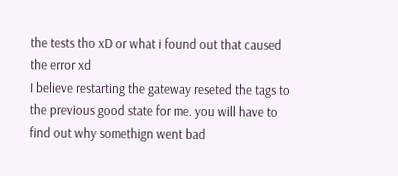the tests tho xD or what i found out that caused the error xd
I believe restarting the gateway reseted the tags to the previous good state for me. you will have to find out why somethign went bad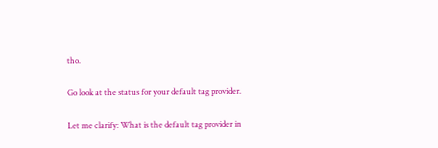tho.

Go look at the status for your default tag provider.

Let me clarify: What is the default tag provider in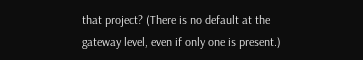that project? (There is no default at the gateway level, even if only one is present.)